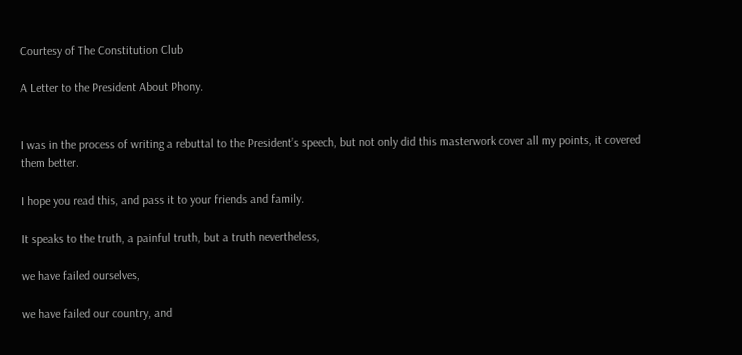Courtesy of The Constitution Club

A Letter to the President About Phony.


I was in the process of writing a rebuttal to the President’s speech, but not only did this masterwork cover all my points, it covered them better.

I hope you read this, and pass it to your friends and family.

It speaks to the truth, a painful truth, but a truth nevertheless,

we have failed ourselves,

we have failed our country, and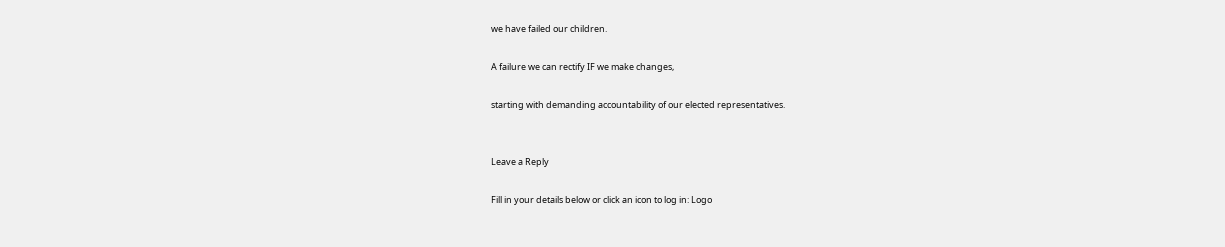we have failed our children.

A failure we can rectify IF we make changes,

starting with demanding accountability of our elected representatives.


Leave a Reply

Fill in your details below or click an icon to log in: Logo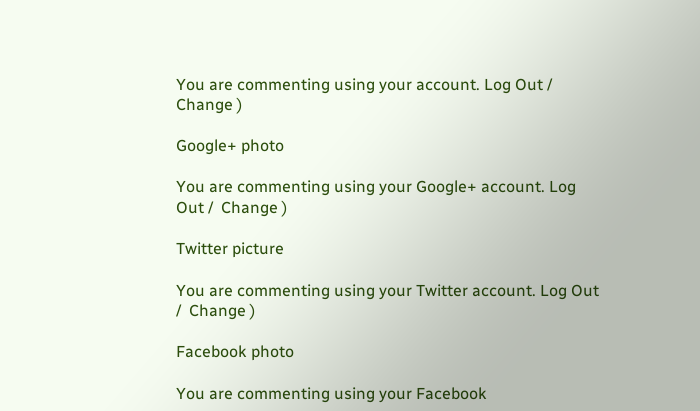You are commenting using your account. Log Out /  Change )

Google+ photo

You are commenting using your Google+ account. Log Out /  Change )

Twitter picture

You are commenting using your Twitter account. Log Out /  Change )

Facebook photo

You are commenting using your Facebook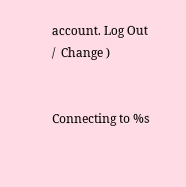account. Log Out /  Change )


Connecting to %s